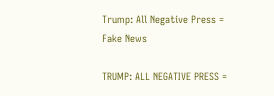Trump: All Negative Press = Fake News

TRUMP: ALL NEGATIVE PRESS =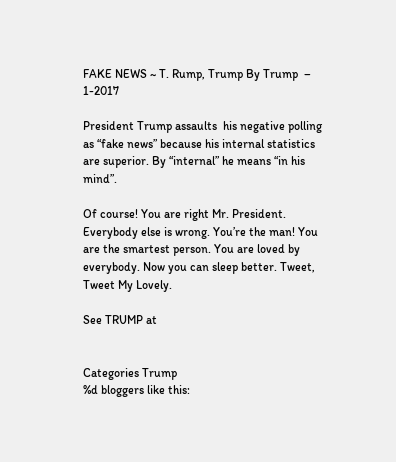FAKE NEWS ~ T. Rump, Trump By Trump  – 1-2017

President Trump assaults  his negative polling as “fake news” because his internal statistics are superior. By “internal” he means “in his mind”.

Of course! You are right Mr. President. Everybody else is wrong. You’re the man! You are the smartest person. You are loved by everybody. Now you can sleep better. Tweet, Tweet My Lovely.

See TRUMP at


Categories Trump
%d bloggers like this: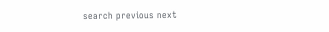search previous next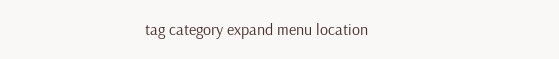tag category expand menu location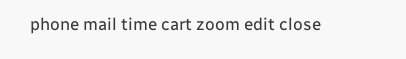phone mail time cart zoom edit close